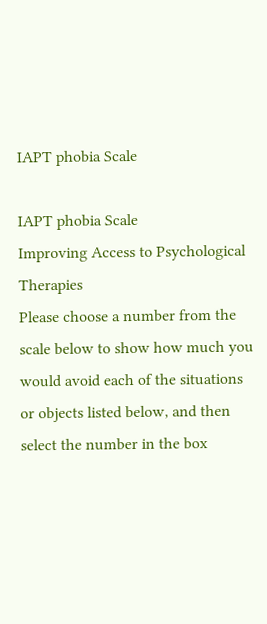IAPT phobia Scale

IAPT phobia Scale
Improving Access to Psychological Therapies
Please choose a number from the scale below to show how much you would avoid each of the situations or objects listed below‚ and then select the number in the box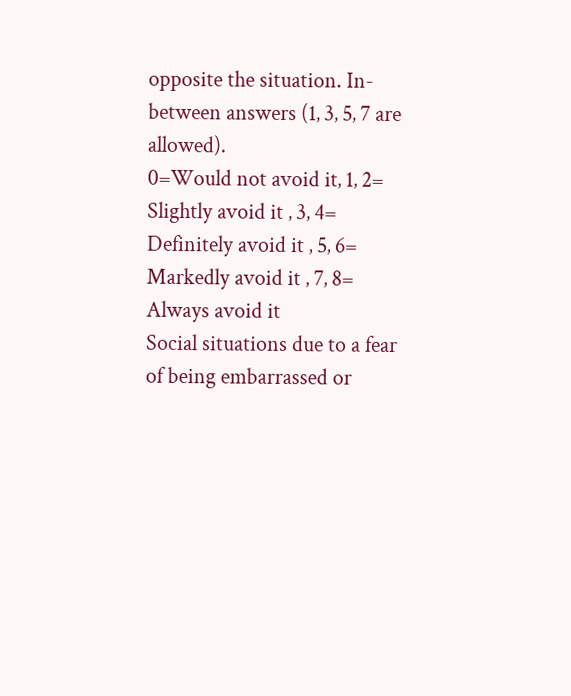opposite the situation. In-between answers (1‚ 3‚ 5‚ 7 are allowed).
0=Would not avoid it‚ 1‚ 2= Slightly avoid it ‚ 3‚ 4= Definitely avoid it ‚ 5‚ 6= Markedly avoid it ‚ 7‚ 8= Always avoid it
Social situations due to a fear of being embarrassed or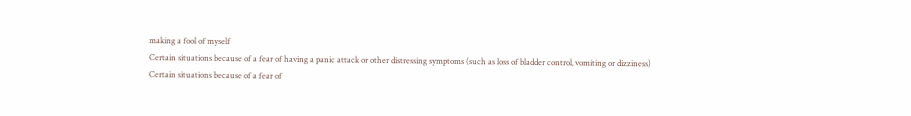making a fool of myself
Certain situations because of a fear of having a panic attack or other distressing symptoms (such as loss of bladder control‚ vomiting or dizziness)
Certain situations because of a fear of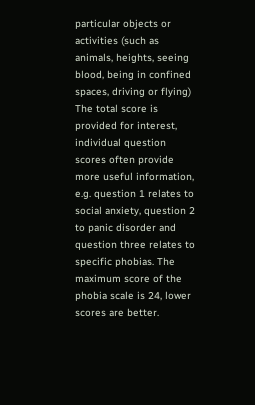particular objects or activities (such as animals‚ heights‚ seeing blood‚ being in confined spaces‚ driving or flying)
The total score is provided for interest‚ individual question scores often provide more useful information‚ e.g. question 1 relates to social anxiety‚ question 2 to panic disorder and question three relates to specific phobias. The maximum score of the phobia scale is 24‚ lower scores are better.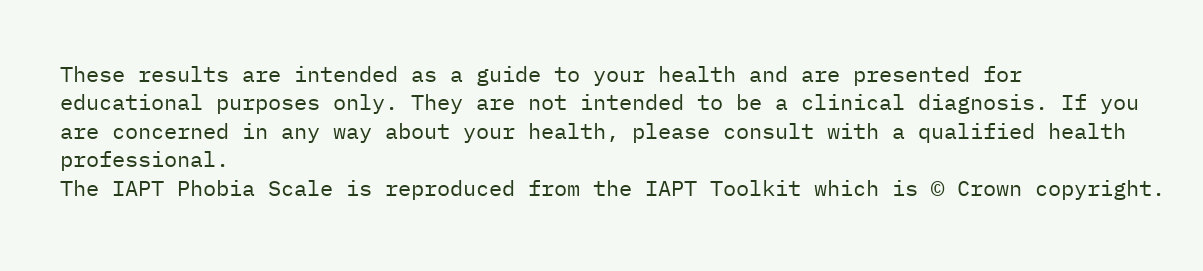These results are intended as a guide to your health and are presented for educational purposes only. They are not intended to be a clinical diagnosis. If you are concerned in any way about your health‚ please consult with a qualified health professional.
The IAPT Phobia Scale is reproduced from the IAPT Toolkit which is © Crown copyright.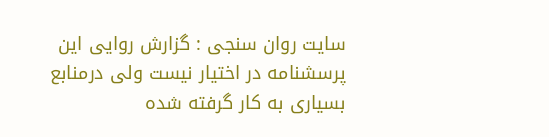سایت روان سنجی : گزارش روایی این پرسشنامه در اختیار نیست ولی درمنابع بسیاری به کار گرفته شده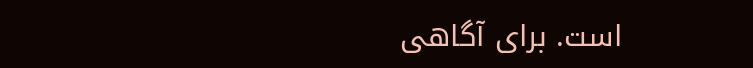است. برای آگاهی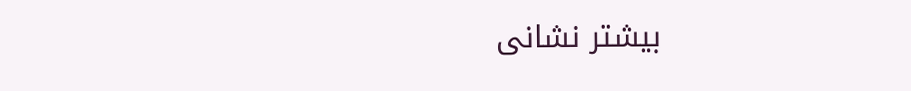بیشتر نشانی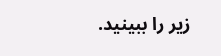زیر را ببینید.